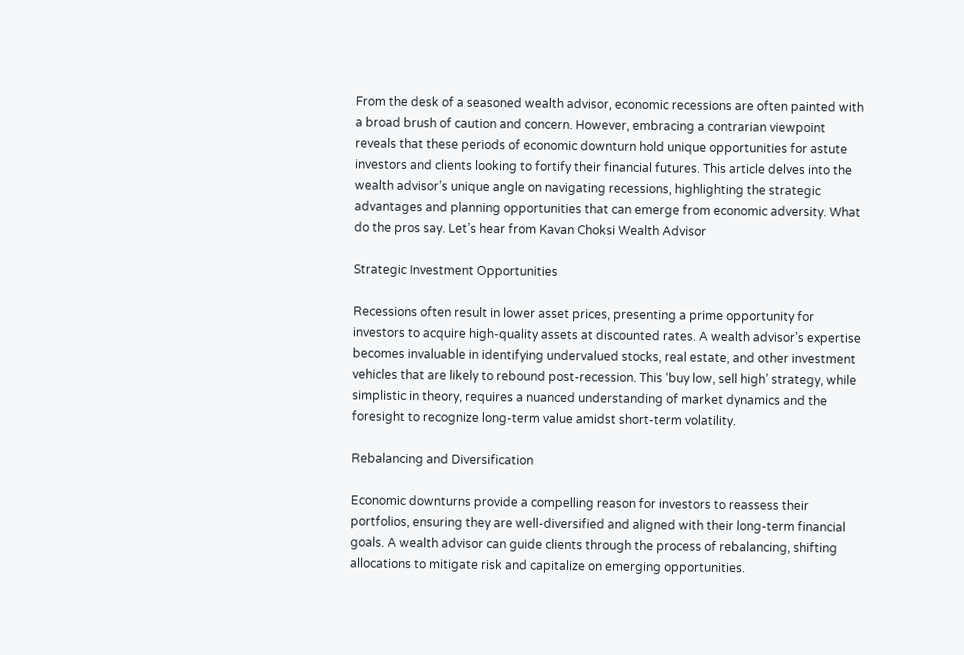From the desk of a seasoned wealth advisor, economic recessions are often painted with a broad brush of caution and concern. However, embracing a contrarian viewpoint reveals that these periods of economic downturn hold unique opportunities for astute investors and clients looking to fortify their financial futures. This article delves into the wealth advisor’s unique angle on navigating recessions, highlighting the strategic advantages and planning opportunities that can emerge from economic adversity. What do the pros say. Let’s hear from Kavan Choksi Wealth Advisor

Strategic Investment Opportunities

Recessions often result in lower asset prices, presenting a prime opportunity for investors to acquire high-quality assets at discounted rates. A wealth advisor’s expertise becomes invaluable in identifying undervalued stocks, real estate, and other investment vehicles that are likely to rebound post-recession. This ‘buy low, sell high’ strategy, while simplistic in theory, requires a nuanced understanding of market dynamics and the foresight to recognize long-term value amidst short-term volatility.

Rebalancing and Diversification

Economic downturns provide a compelling reason for investors to reassess their portfolios, ensuring they are well-diversified and aligned with their long-term financial goals. A wealth advisor can guide clients through the process of rebalancing, shifting allocations to mitigate risk and capitalize on emerging opportunities.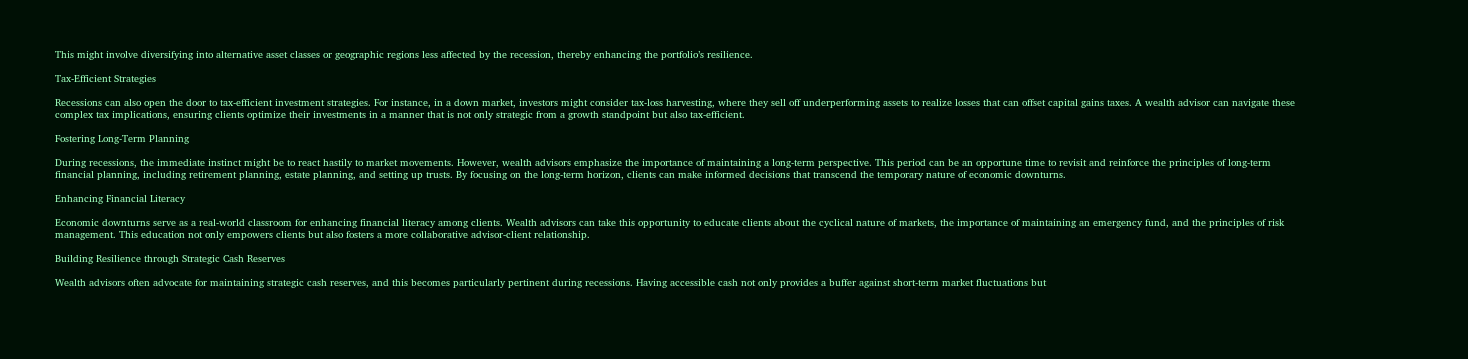This might involve diversifying into alternative asset classes or geographic regions less affected by the recession, thereby enhancing the portfolio’s resilience.

Tax-Efficient Strategies

Recessions can also open the door to tax-efficient investment strategies. For instance, in a down market, investors might consider tax-loss harvesting, where they sell off underperforming assets to realize losses that can offset capital gains taxes. A wealth advisor can navigate these complex tax implications, ensuring clients optimize their investments in a manner that is not only strategic from a growth standpoint but also tax-efficient.

Fostering Long-Term Planning

During recessions, the immediate instinct might be to react hastily to market movements. However, wealth advisors emphasize the importance of maintaining a long-term perspective. This period can be an opportune time to revisit and reinforce the principles of long-term financial planning, including retirement planning, estate planning, and setting up trusts. By focusing on the long-term horizon, clients can make informed decisions that transcend the temporary nature of economic downturns.

Enhancing Financial Literacy

Economic downturns serve as a real-world classroom for enhancing financial literacy among clients. Wealth advisors can take this opportunity to educate clients about the cyclical nature of markets, the importance of maintaining an emergency fund, and the principles of risk management. This education not only empowers clients but also fosters a more collaborative advisor-client relationship.

Building Resilience through Strategic Cash Reserves

Wealth advisors often advocate for maintaining strategic cash reserves, and this becomes particularly pertinent during recessions. Having accessible cash not only provides a buffer against short-term market fluctuations but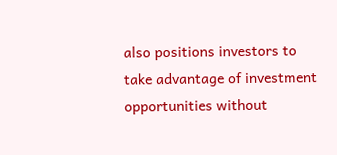also positions investors to take advantage of investment opportunities without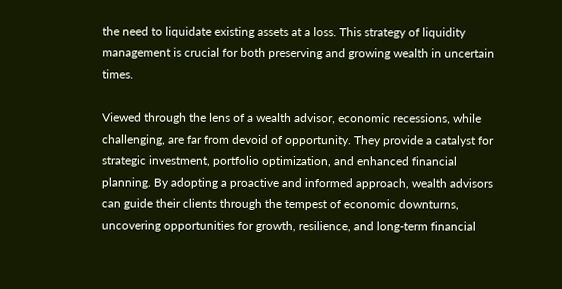the need to liquidate existing assets at a loss. This strategy of liquidity management is crucial for both preserving and growing wealth in uncertain times.

Viewed through the lens of a wealth advisor, economic recessions, while challenging, are far from devoid of opportunity. They provide a catalyst for strategic investment, portfolio optimization, and enhanced financial planning. By adopting a proactive and informed approach, wealth advisors can guide their clients through the tempest of economic downturns, uncovering opportunities for growth, resilience, and long-term financial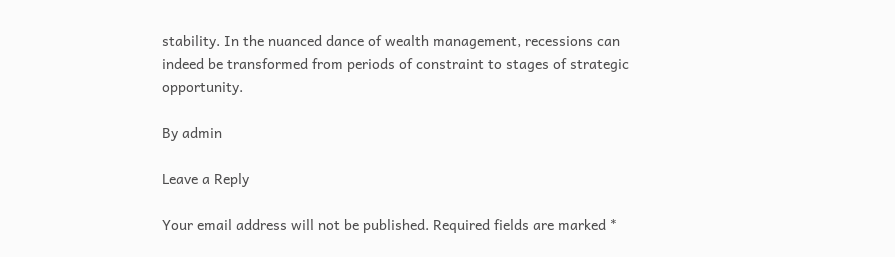stability. In the nuanced dance of wealth management, recessions can indeed be transformed from periods of constraint to stages of strategic opportunity.

By admin

Leave a Reply

Your email address will not be published. Required fields are marked *